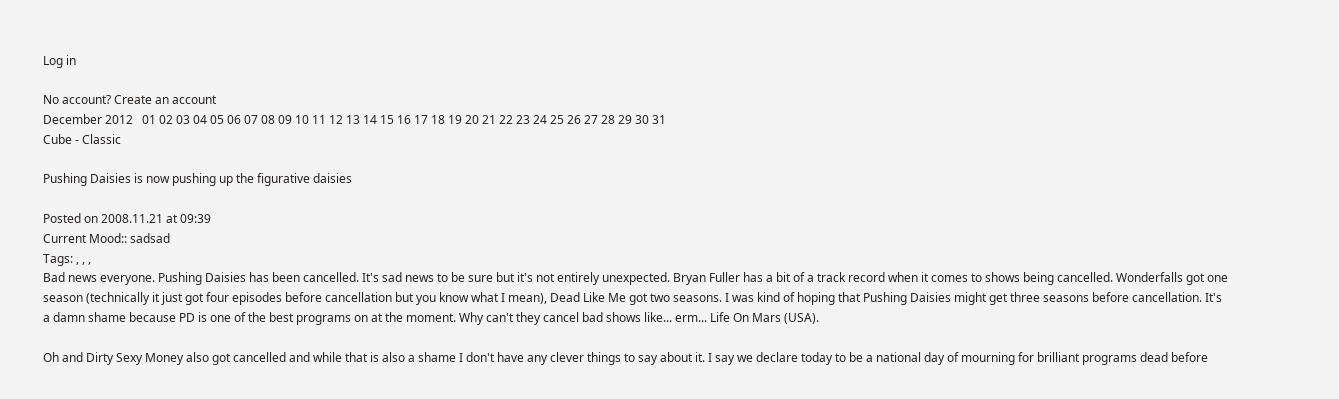Log in

No account? Create an account
December 2012   01 02 03 04 05 06 07 08 09 10 11 12 13 14 15 16 17 18 19 20 21 22 23 24 25 26 27 28 29 30 31
Cube - Classic

Pushing Daisies is now pushing up the figurative daisies

Posted on 2008.11.21 at 09:39
Current Mood:: sadsad
Tags: , , ,
Bad news everyone. Pushing Daisies has been cancelled. It's sad news to be sure but it's not entirely unexpected. Bryan Fuller has a bit of a track record when it comes to shows being cancelled. Wonderfalls got one season (technically it just got four episodes before cancellation but you know what I mean), Dead Like Me got two seasons. I was kind of hoping that Pushing Daisies might get three seasons before cancellation. It's a damn shame because PD is one of the best programs on at the moment. Why can't they cancel bad shows like... erm... Life On Mars (USA).

Oh and Dirty Sexy Money also got cancelled and while that is also a shame I don't have any clever things to say about it. I say we declare today to be a national day of mourning for brilliant programs dead before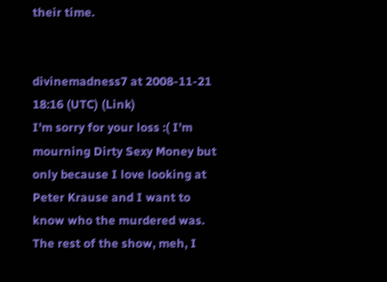their time.


divinemadness7 at 2008-11-21 18:16 (UTC) (Link)
I'm sorry for your loss :( I'm mourning Dirty Sexy Money but only because I love looking at Peter Krause and I want to know who the murdered was. The rest of the show, meh, I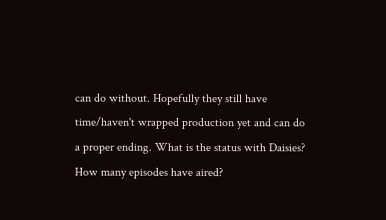can do without. Hopefully they still have time/haven't wrapped production yet and can do a proper ending. What is the status with Daisies? How many episodes have aired?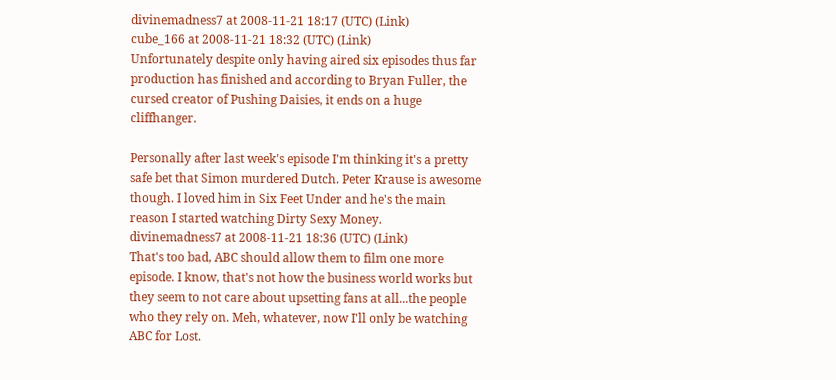divinemadness7 at 2008-11-21 18:17 (UTC) (Link)
cube_166 at 2008-11-21 18:32 (UTC) (Link)
Unfortunately despite only having aired six episodes thus far production has finished and according to Bryan Fuller, the cursed creator of Pushing Daisies, it ends on a huge cliffhanger.

Personally after last week's episode I'm thinking it's a pretty safe bet that Simon murdered Dutch. Peter Krause is awesome though. I loved him in Six Feet Under and he's the main reason I started watching Dirty Sexy Money.
divinemadness7 at 2008-11-21 18:36 (UTC) (Link)
That's too bad, ABC should allow them to film one more episode. I know, that's not how the business world works but they seem to not care about upsetting fans at all...the people who they rely on. Meh, whatever, now I'll only be watching ABC for Lost.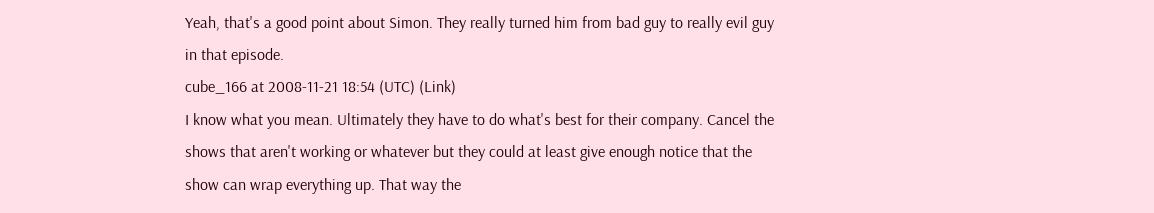Yeah, that's a good point about Simon. They really turned him from bad guy to really evil guy in that episode.
cube_166 at 2008-11-21 18:54 (UTC) (Link)
I know what you mean. Ultimately they have to do what's best for their company. Cancel the shows that aren't working or whatever but they could at least give enough notice that the show can wrap everything up. That way the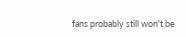fans probably still won't be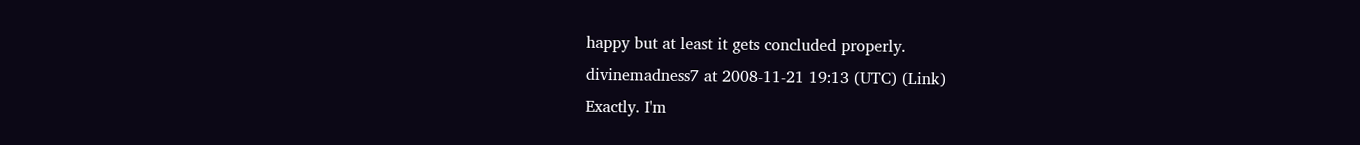happy but at least it gets concluded properly.
divinemadness7 at 2008-11-21 19:13 (UTC) (Link)
Exactly. I'm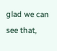glad we can see that,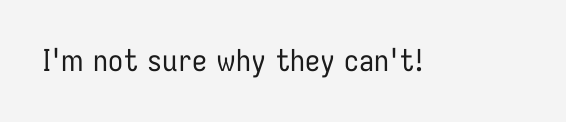I'm not sure why they can't!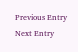Previous Entry  Next Entry